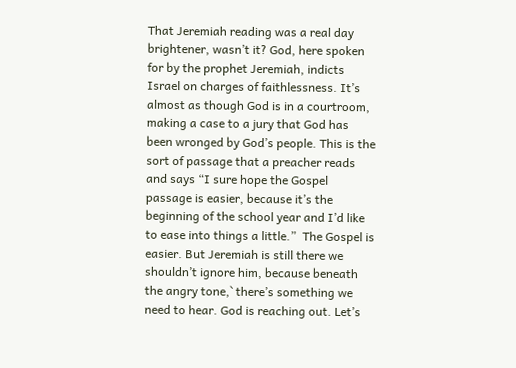That Jeremiah reading was a real day brightener, wasn’t it? God, here spoken for by the prophet Jeremiah, indicts Israel on charges of faithlessness. It’s almost as though God is in a courtroom, making a case to a jury that God has been wronged by God’s people. This is the sort of passage that a preacher reads and says “I sure hope the Gospel passage is easier, because it’s the beginning of the school year and I’d like to ease into things a little.”  The Gospel is easier. But Jeremiah is still there we shouldn’t ignore him, because beneath the angry tone,` there’s something we need to hear. God is reaching out. Let’s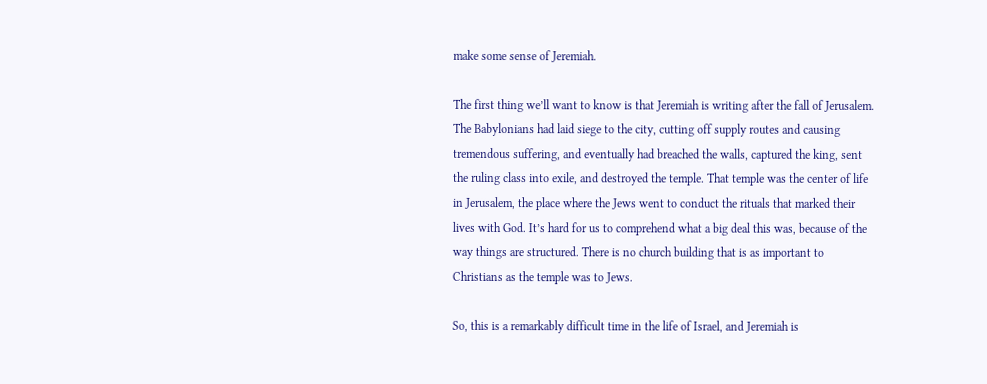make some sense of Jeremiah.

The first thing we’ll want to know is that Jeremiah is writing after the fall of Jerusalem. The Babylonians had laid siege to the city, cutting off supply routes and causing tremendous suffering, and eventually had breached the walls, captured the king, sent the ruling class into exile, and destroyed the temple. That temple was the center of life in Jerusalem, the place where the Jews went to conduct the rituals that marked their lives with God. It’s hard for us to comprehend what a big deal this was, because of the way things are structured. There is no church building that is as important to Christians as the temple was to Jews.

So, this is a remarkably difficult time in the life of Israel, and Jeremiah is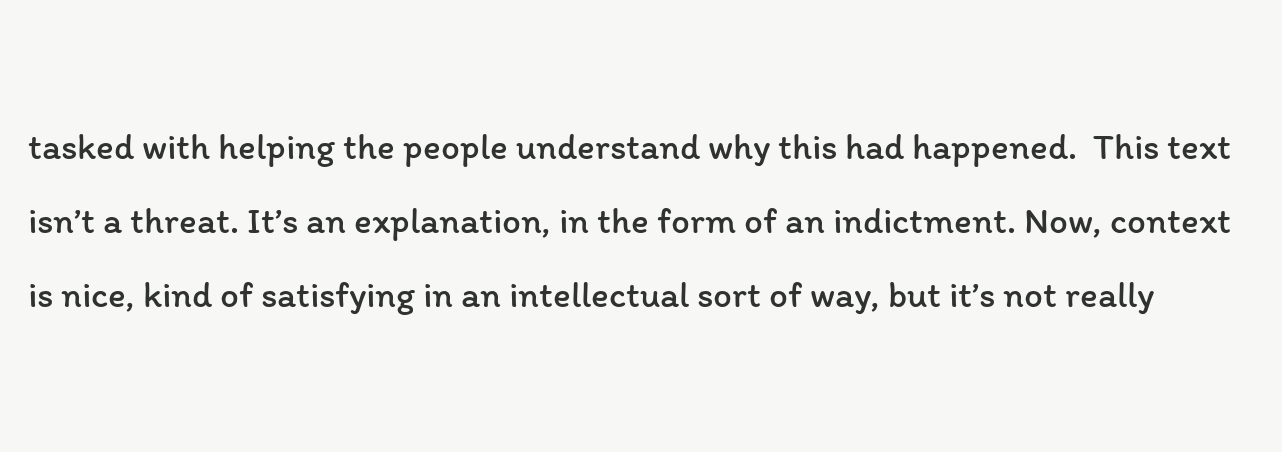tasked with helping the people understand why this had happened.  This text isn’t a threat. It’s an explanation, in the form of an indictment. Now, context is nice, kind of satisfying in an intellectual sort of way, but it’s not really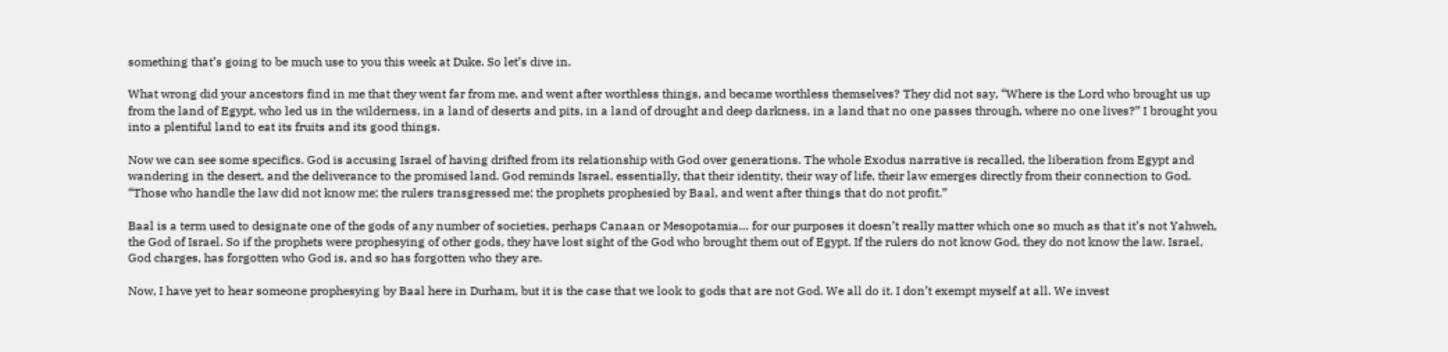something that’s going to be much use to you this week at Duke. So let’s dive in.

What wrong did your ancestors find in me that they went far from me, and went after worthless things, and became worthless themselves? They did not say, “Where is the Lord who brought us up from the land of Egypt, who led us in the wilderness, in a land of deserts and pits, in a land of drought and deep darkness, in a land that no one passes through, where no one lives?” I brought you into a plentiful land to eat its fruits and its good things.

Now we can see some specifics. God is accusing Israel of having drifted from its relationship with God over generations. The whole Exodus narrative is recalled, the liberation from Egypt and wandering in the desert, and the deliverance to the promised land. God reminds Israel, essentially, that their identity, their way of life, their law emerges directly from their connection to God. “Those who handle the law did not know me; the rulers transgressed me; the prophets prophesied by Baal, and went after things that do not profit.”

Baal is a term used to designate one of the gods of any number of societies, perhaps Canaan or Mesopotamia… for our purposes it doesn’t really matter which one so much as that it’s not Yahweh, the God of Israel. So if the prophets were prophesying of other gods, they have lost sight of the God who brought them out of Egypt. If the rulers do not know God, they do not know the law. Israel, God charges, has forgotten who God is, and so has forgotten who they are.

Now, I have yet to hear someone prophesying by Baal here in Durham, but it is the case that we look to gods that are not God. We all do it. I don’t exempt myself at all. We invest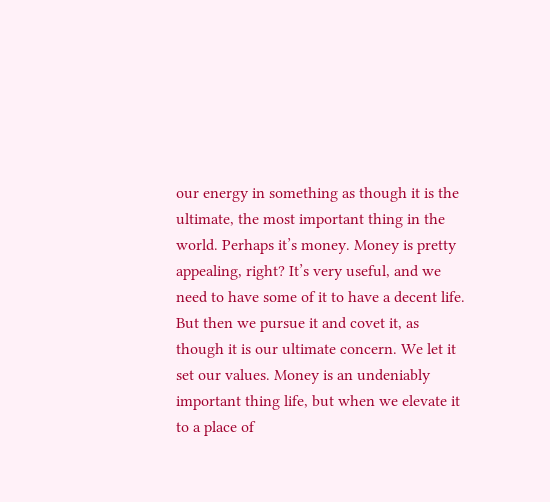our energy in something as though it is the ultimate, the most important thing in the world. Perhaps it’s money. Money is pretty appealing, right? It’s very useful, and we need to have some of it to have a decent life. But then we pursue it and covet it, as though it is our ultimate concern. We let it set our values. Money is an undeniably important thing life, but when we elevate it to a place of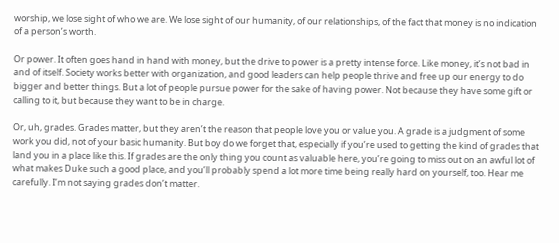worship, we lose sight of who we are. We lose sight of our humanity, of our relationships, of the fact that money is no indication of a person’s worth.

Or power. It often goes hand in hand with money, but the drive to power is a pretty intense force. Like money, it’s not bad in and of itself. Society works better with organization, and good leaders can help people thrive and free up our energy to do bigger and better things. But a lot of people pursue power for the sake of having power. Not because they have some gift or calling to it, but because they want to be in charge.

Or, uh, grades. Grades matter, but they aren’t the reason that people love you or value you. A grade is a judgment of some work you did, not of your basic humanity. But boy do we forget that, especially if you’re used to getting the kind of grades that land you in a place like this. If grades are the only thing you count as valuable here, you’re going to miss out on an awful lot of what makes Duke such a good place, and you’ll probably spend a lot more time being really hard on yourself, too. Hear me carefully. I’m not saying grades don’t matter.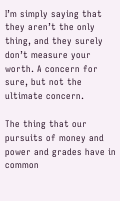I’m simply saying that they aren’t the only thing, and they surely don’t measure your worth. A concern for sure, but not the ultimate concern.

The thing that our pursuits of money and power and grades have in common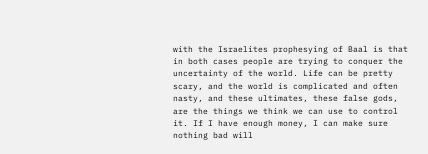with the Israelites prophesying of Baal is that in both cases people are trying to conquer the uncertainty of the world. Life can be pretty scary, and the world is complicated and often nasty, and these ultimates, these false gods, are the things we think we can use to control it. If I have enough money, I can make sure nothing bad will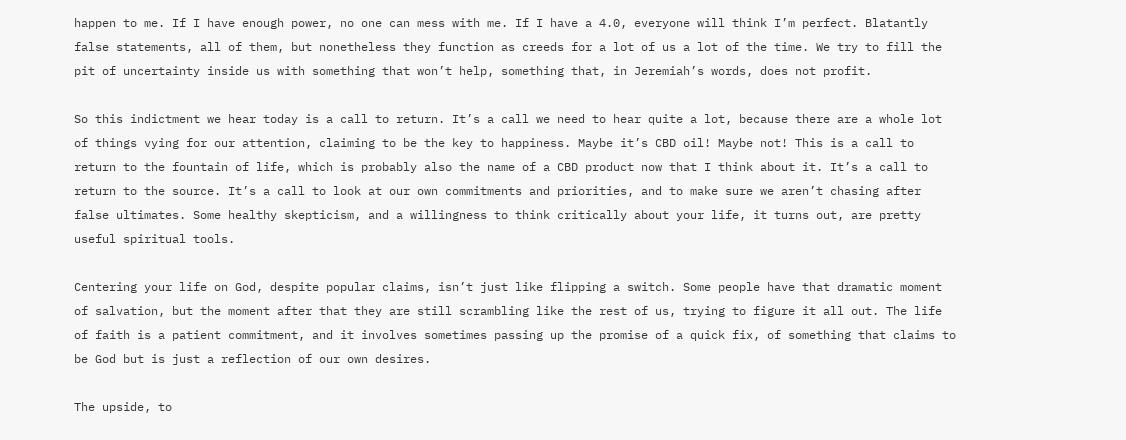happen to me. If I have enough power, no one can mess with me. If I have a 4.0, everyone will think I’m perfect. Blatantly false statements, all of them, but nonetheless they function as creeds for a lot of us a lot of the time. We try to fill the pit of uncertainty inside us with something that won’t help, something that, in Jeremiah’s words, does not profit.

So this indictment we hear today is a call to return. It’s a call we need to hear quite a lot, because there are a whole lot of things vying for our attention, claiming to be the key to happiness. Maybe it’s CBD oil! Maybe not! This is a call to return to the fountain of life, which is probably also the name of a CBD product now that I think about it. It’s a call to return to the source. It’s a call to look at our own commitments and priorities, and to make sure we aren’t chasing after false ultimates. Some healthy skepticism, and a willingness to think critically about your life, it turns out, are pretty useful spiritual tools.

Centering your life on God, despite popular claims, isn’t just like flipping a switch. Some people have that dramatic moment of salvation, but the moment after that they are still scrambling like the rest of us, trying to figure it all out. The life of faith is a patient commitment, and it involves sometimes passing up the promise of a quick fix, of something that claims to be God but is just a reflection of our own desires.

The upside, to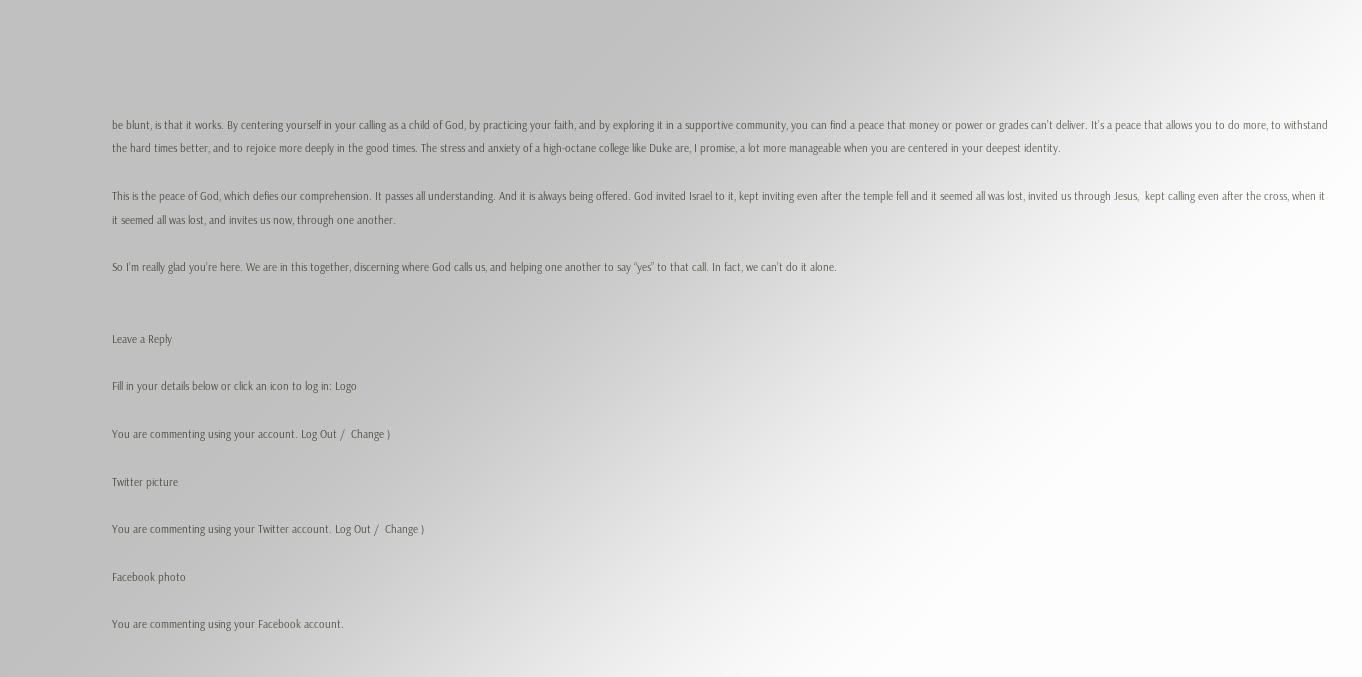be blunt, is that it works. By centering yourself in your calling as a child of God, by practicing your faith, and by exploring it in a supportive community, you can find a peace that money or power or grades can’t deliver. It’s a peace that allows you to do more, to withstand the hard times better, and to rejoice more deeply in the good times. The stress and anxiety of a high-octane college like Duke are, I promise, a lot more manageable when you are centered in your deepest identity.

This is the peace of God, which defies our comprehension. It passes all understanding. And it is always being offered. God invited Israel to it, kept inviting even after the temple fell and it seemed all was lost, invited us through Jesus,  kept calling even after the cross, when it it seemed all was lost, and invites us now, through one another.

So I’m really glad you’re here. We are in this together, discerning where God calls us, and helping one another to say “yes” to that call. In fact, we can’t do it alone.


Leave a Reply

Fill in your details below or click an icon to log in: Logo

You are commenting using your account. Log Out /  Change )

Twitter picture

You are commenting using your Twitter account. Log Out /  Change )

Facebook photo

You are commenting using your Facebook account.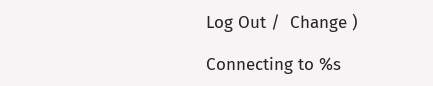Log Out /  Change )

Connecting to %s